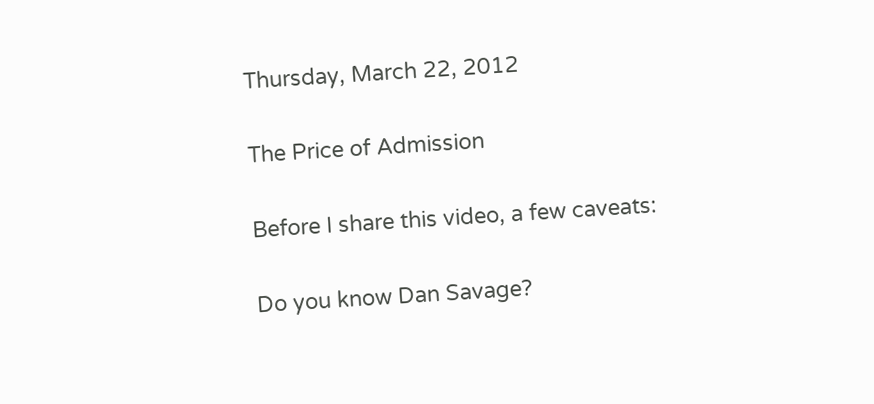Thursday, March 22, 2012

The Price of Admission

Before I share this video, a few caveats:

Do you know Dan Savage?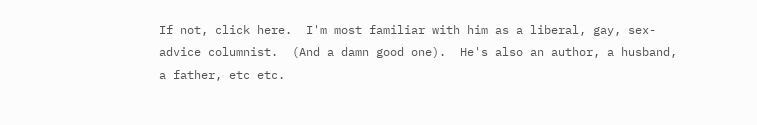If not, click here.  I'm most familiar with him as a liberal, gay, sex-advice columnist.  (And a damn good one).  He's also an author, a husband, a father, etc etc.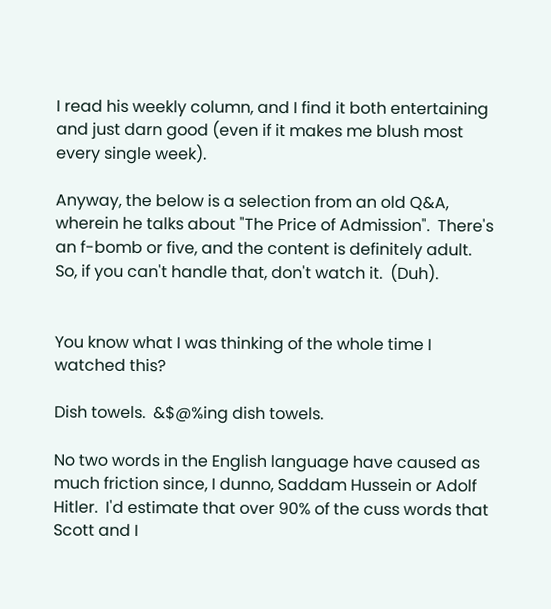I read his weekly column, and I find it both entertaining and just darn good (even if it makes me blush most every single week).

Anyway, the below is a selection from an old Q&A, wherein he talks about "The Price of Admission".  There's an f-bomb or five, and the content is definitely adult.  So, if you can't handle that, don't watch it.  (Duh).


You know what I was thinking of the whole time I watched this?

Dish towels.  &$@%ing dish towels.

No two words in the English language have caused as much friction since, I dunno, Saddam Hussein or Adolf Hitler.  I'd estimate that over 90% of the cuss words that Scott and I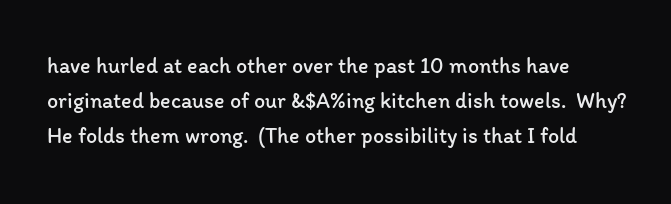have hurled at each other over the past 10 months have originated because of our &$A%ing kitchen dish towels.  Why?  He folds them wrong.  (The other possibility is that I fold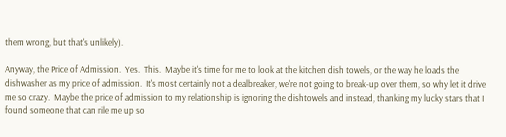them wrong, but that's unlikely).

Anyway, the Price of Admission.  Yes.  This.  Maybe it's time for me to look at the kitchen dish towels, or the way he loads the dishwasher as my price of admission.  It's most certainly not a dealbreaker, we're not going to break-up over them, so why let it drive me so crazy.  Maybe the price of admission to my relationship is ignoring the dishtowels and instead, thanking my lucky stars that I found someone that can rile me up so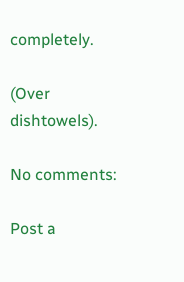completely.

(Over dishtowels).

No comments:

Post a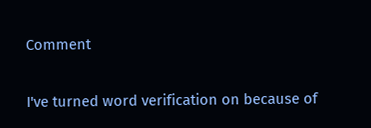Comment

I've turned word verification on because of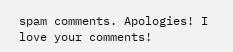spam comments. Apologies! I love your comments!